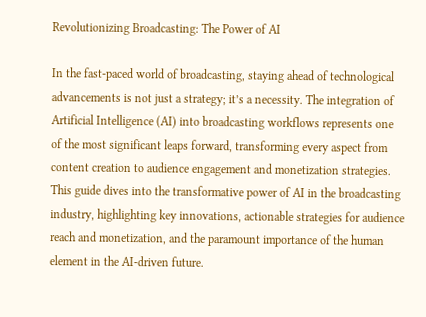Revolutionizing Broadcasting: The Power of AI

In the fast-paced world of broadcasting, staying ahead of technological advancements is not just a strategy; it’s a necessity. The integration of Artificial Intelligence (AI) into broadcasting workflows represents one of the most significant leaps forward, transforming every aspect from content creation to audience engagement and monetization strategies. This guide dives into the transformative power of AI in the broadcasting industry, highlighting key innovations, actionable strategies for audience reach and monetization, and the paramount importance of the human element in the AI-driven future.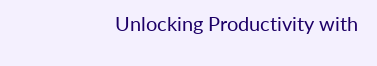Unlocking Productivity with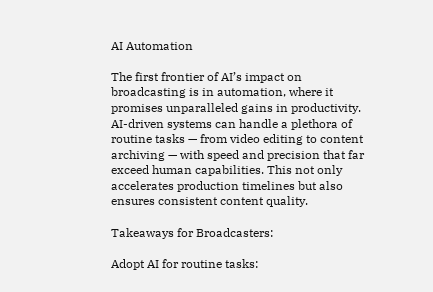AI Automation

The first frontier of AI’s impact on broadcasting is in automation, where it promises unparalleled gains in productivity. AI-driven systems can handle a plethora of routine tasks — from video editing to content archiving — with speed and precision that far exceed human capabilities. This not only accelerates production timelines but also ensures consistent content quality.

Takeaways for Broadcasters:

Adopt AI for routine tasks: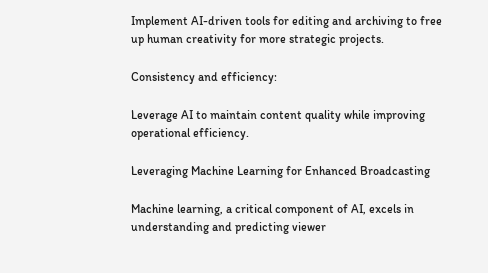Implement AI-driven tools for editing and archiving to free up human creativity for more strategic projects.

Consistency and efficiency:

Leverage AI to maintain content quality while improving operational efficiency.

Leveraging Machine Learning for Enhanced Broadcasting

Machine learning, a critical component of AI, excels in understanding and predicting viewer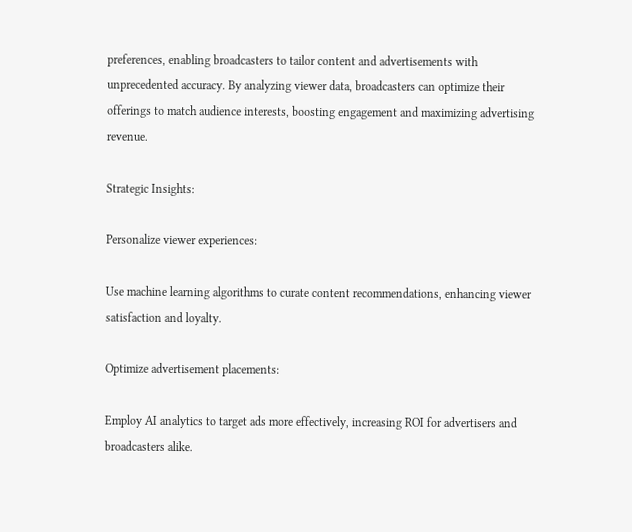preferences, enabling broadcasters to tailor content and advertisements with unprecedented accuracy. By analyzing viewer data, broadcasters can optimize their offerings to match audience interests, boosting engagement and maximizing advertising revenue.

Strategic Insights:

Personalize viewer experiences:

Use machine learning algorithms to curate content recommendations, enhancing viewer satisfaction and loyalty.

Optimize advertisement placements:

Employ AI analytics to target ads more effectively, increasing ROI for advertisers and broadcasters alike.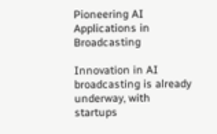Pioneering AI Applications in Broadcasting

Innovation in AI broadcasting is already underway, with startups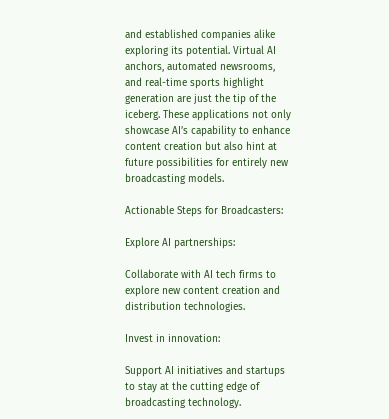and established companies alike exploring its potential. Virtual AI anchors, automated newsrooms, and real-time sports highlight generation are just the tip of the iceberg. These applications not only showcase AI’s capability to enhance content creation but also hint at future possibilities for entirely new broadcasting models.

Actionable Steps for Broadcasters:

Explore AI partnerships:

Collaborate with AI tech firms to explore new content creation and distribution technologies.

Invest in innovation:

Support AI initiatives and startups to stay at the cutting edge of broadcasting technology.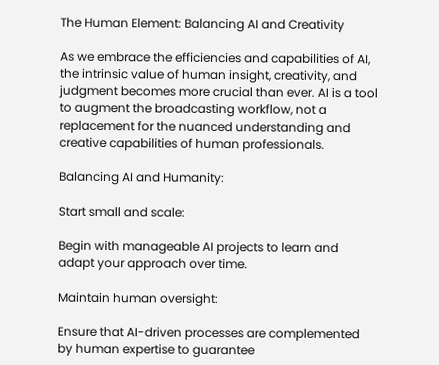The Human Element: Balancing AI and Creativity

As we embrace the efficiencies and capabilities of AI, the intrinsic value of human insight, creativity, and judgment becomes more crucial than ever. AI is a tool to augment the broadcasting workflow, not a replacement for the nuanced understanding and creative capabilities of human professionals.

Balancing AI and Humanity:

Start small and scale:

Begin with manageable AI projects to learn and adapt your approach over time.

Maintain human oversight:

Ensure that AI-driven processes are complemented by human expertise to guarantee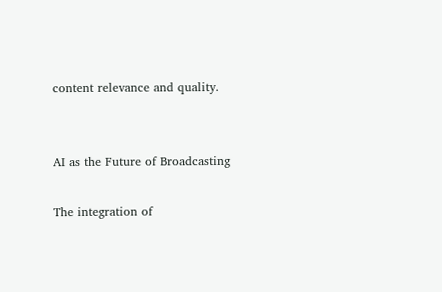content relevance and quality.


AI as the Future of Broadcasting

The integration of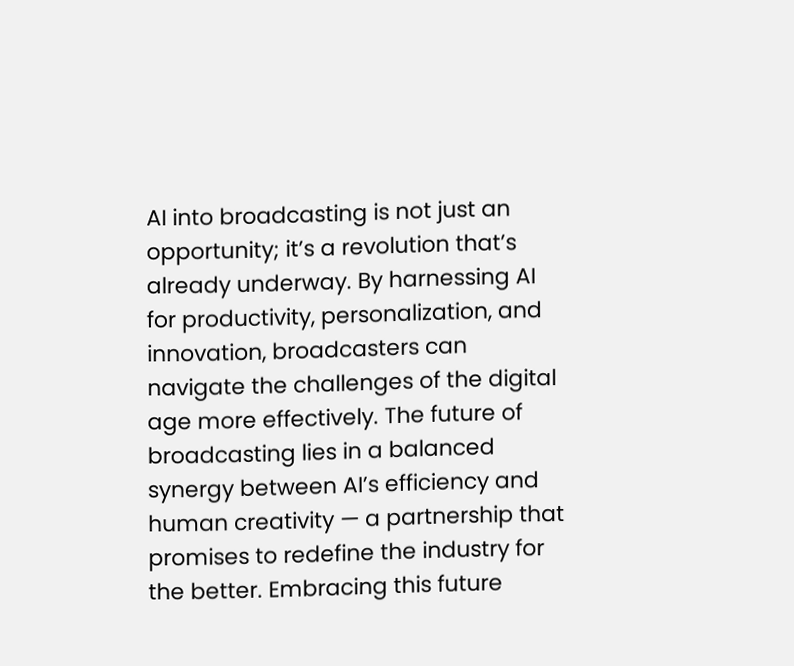AI into broadcasting is not just an opportunity; it’s a revolution that’s already underway. By harnessing AI for productivity, personalization, and innovation, broadcasters can navigate the challenges of the digital age more effectively. The future of broadcasting lies in a balanced synergy between AI’s efficiency and human creativity — a partnership that promises to redefine the industry for the better. Embracing this future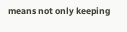means not only keeping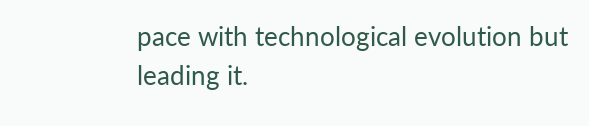pace with technological evolution but leading it.